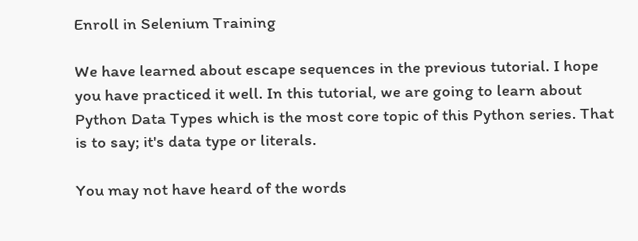Enroll in Selenium Training

We have learned about escape sequences in the previous tutorial. I hope you have practiced it well. In this tutorial, we are going to learn about Python Data Types which is the most core topic of this Python series. That is to say; it's data type or literals.

You may not have heard of the words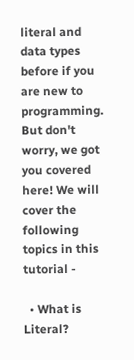literal and data types before if you are new to programming. But don't worry, we got you covered here! We will cover the following topics in this tutorial -

  • What is Literal?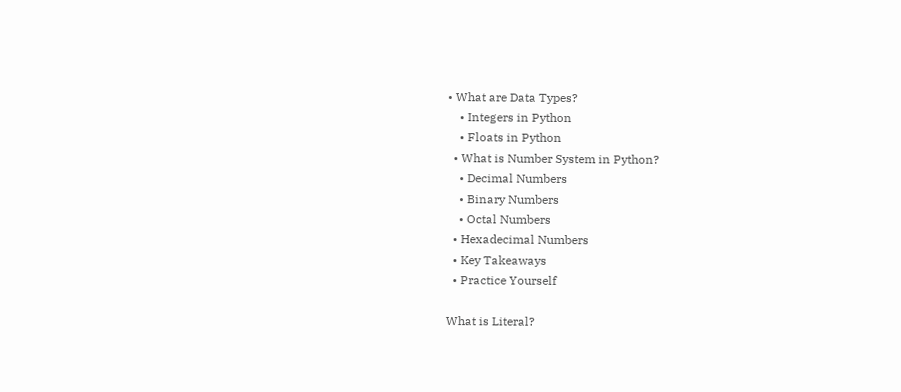• What are Data Types?
    • Integers in Python
    • Floats in Python
  • What is Number System in Python?
    • Decimal Numbers
    • Binary Numbers
    • Octal Numbers
  • Hexadecimal Numbers
  • Key Takeaways
  • Practice Yourself

What is Literal?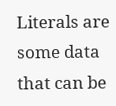Literals are some data that can be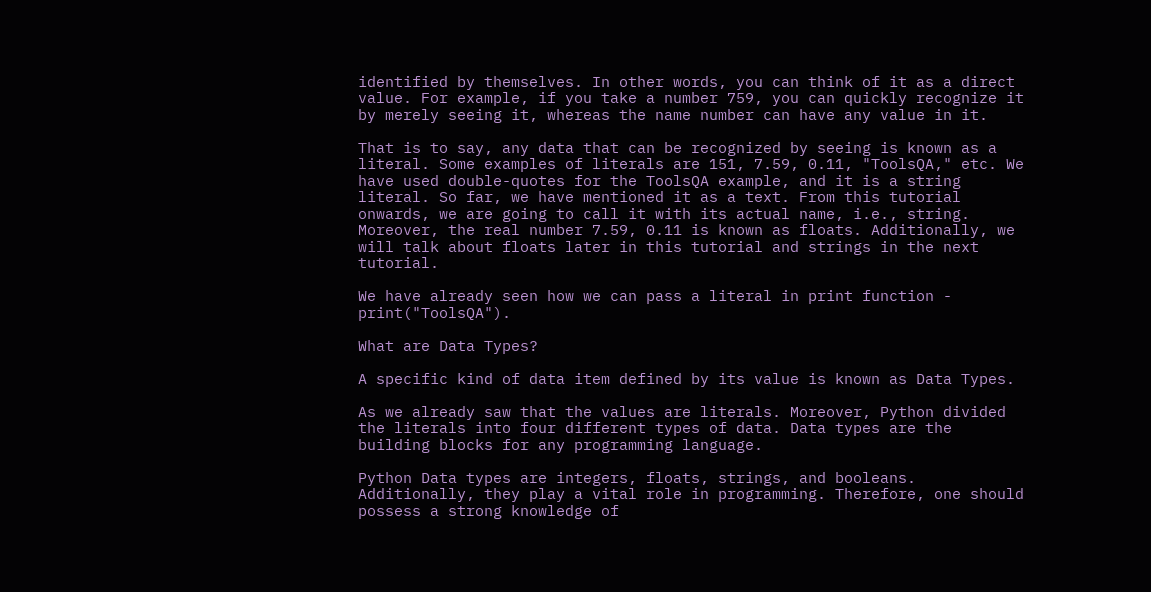identified by themselves. In other words, you can think of it as a direct value. For example, if you take a number 759, you can quickly recognize it by merely seeing it, whereas the name number can have any value in it.

That is to say, any data that can be recognized by seeing is known as a literal. Some examples of literals are 151, 7.59, 0.11, "ToolsQA," etc. We have used double-quotes for the ToolsQA example, and it is a string literal. So far, we have mentioned it as a text. From this tutorial onwards, we are going to call it with its actual name, i.e., string. Moreover, the real number 7.59, 0.11 is known as floats. Additionally, we will talk about floats later in this tutorial and strings in the next tutorial.

We have already seen how we can pass a literal in print function - print("ToolsQA").

What are Data Types?

A specific kind of data item defined by its value is known as Data Types.

As we already saw that the values are literals. Moreover, Python divided the literals into four different types of data. Data types are the building blocks for any programming language.

Python Data types are integers, floats, strings, and booleans. Additionally, they play a vital role in programming. Therefore, one should possess a strong knowledge of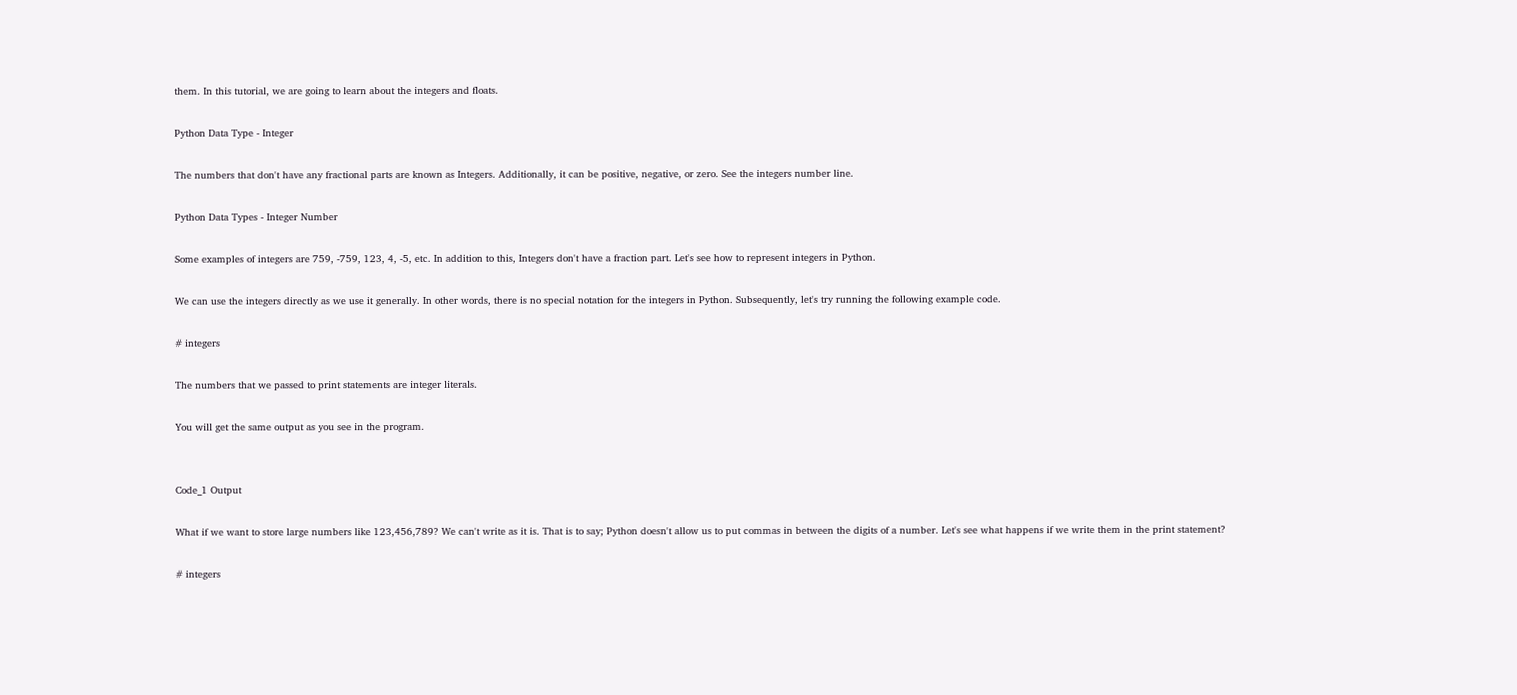them. In this tutorial, we are going to learn about the integers and floats.

Python Data Type - Integer

The numbers that don't have any fractional parts are known as Integers. Additionally, it can be positive, negative, or zero. See the integers number line.

Python Data Types - Integer Number

Some examples of integers are 759, -759, 123, 4, -5, etc. In addition to this, Integers don't have a fraction part. Let's see how to represent integers in Python.

We can use the integers directly as we use it generally. In other words, there is no special notation for the integers in Python. Subsequently, let's try running the following example code.

# integers

The numbers that we passed to print statements are integer literals.

You will get the same output as you see in the program.


Code_1 Output

What if we want to store large numbers like 123,456,789? We can't write as it is. That is to say; Python doesn't allow us to put commas in between the digits of a number. Let's see what happens if we write them in the print statement?

# integers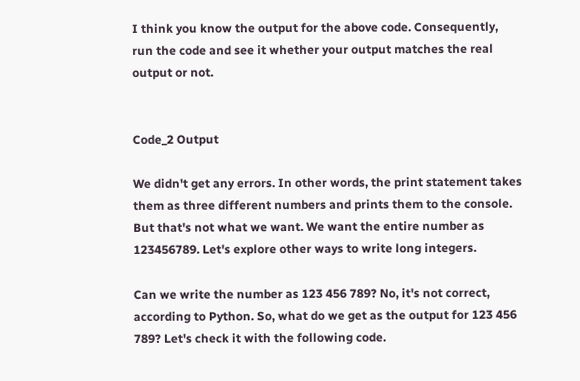I think you know the output for the above code. Consequently, run the code and see it whether your output matches the real output or not.


Code_2 Output

We didn't get any errors. In other words, the print statement takes them as three different numbers and prints them to the console. But that's not what we want. We want the entire number as 123456789. Let's explore other ways to write long integers.

Can we write the number as 123 456 789? No, it's not correct, according to Python. So, what do we get as the output for 123 456 789? Let's check it with the following code.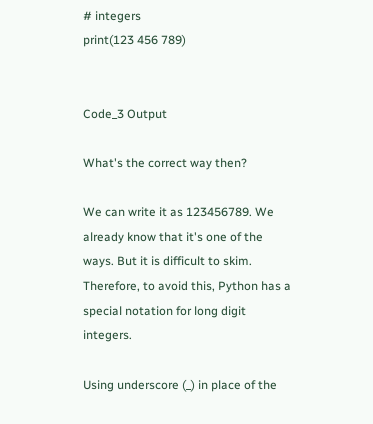# integers
print(123 456 789)


Code_3 Output

What's the correct way then?

We can write it as 123456789. We already know that it's one of the ways. But it is difficult to skim. Therefore, to avoid this, Python has a special notation for long digit integers.

Using underscore (_) in place of the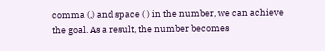comma (,) and space ( ) in the number, we can achieve the goal. As a result, the number becomes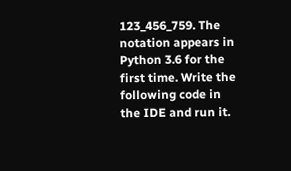123_456_759. The notation appears in Python 3.6 for the first time. Write the following code in the IDE and run it.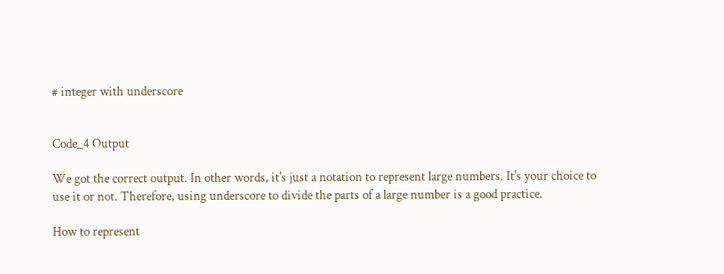# integer with underscore


Code_4 Output

We got the correct output. In other words, it's just a notation to represent large numbers. It's your choice to use it or not. Therefore, using underscore to divide the parts of a large number is a good practice.

How to represent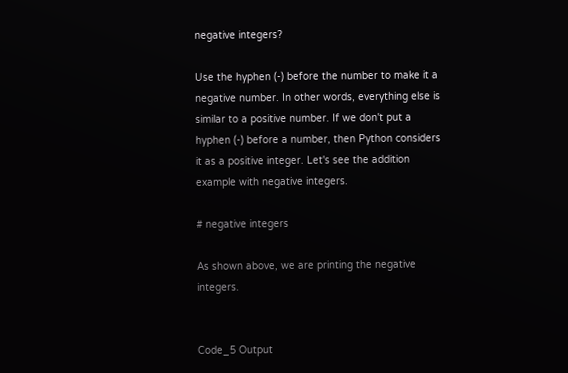negative integers?

Use the hyphen (-) before the number to make it a negative number. In other words, everything else is similar to a positive number. If we don't put a hyphen (-) before a number, then Python considers it as a positive integer. Let's see the addition example with negative integers.

# negative integers

As shown above, we are printing the negative integers.


Code_5 Output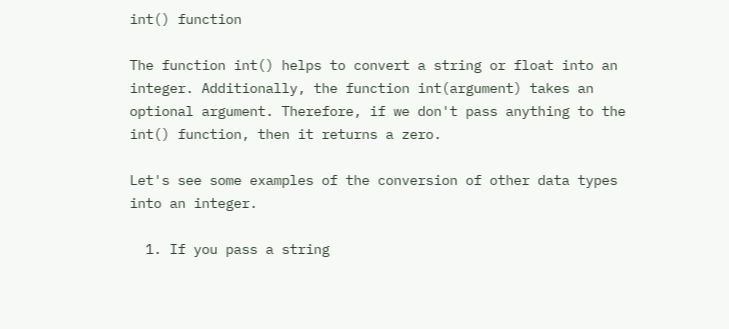int() function

The function int() helps to convert a string or float into an integer. Additionally, the function int(argument) takes an optional argument. Therefore, if we don't pass anything to the int() function, then it returns a zero.

Let's see some examples of the conversion of other data types into an integer.

  1. If you pass a string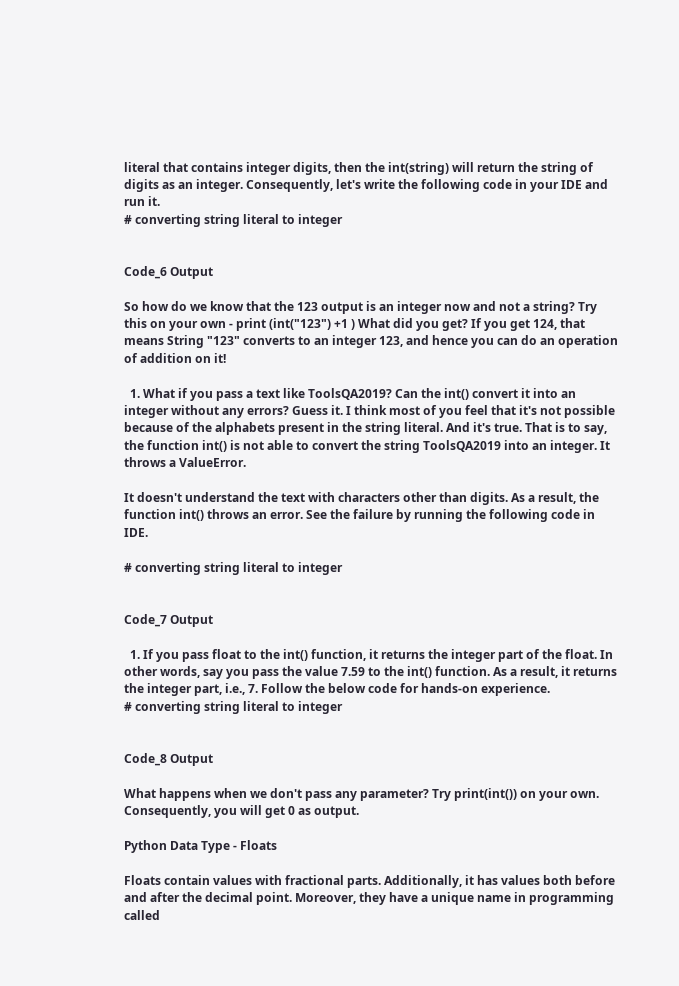literal that contains integer digits, then the int(string) will return the string of digits as an integer. Consequently, let's write the following code in your IDE and run it.
# converting string literal to integer


Code_6 Output

So how do we know that the 123 output is an integer now and not a string? Try this on your own - print (int("123") +1 ) What did you get? If you get 124, that means String "123" converts to an integer 123, and hence you can do an operation of addition on it!

  1. What if you pass a text like ToolsQA2019? Can the int() convert it into an integer without any errors? Guess it. I think most of you feel that it's not possible because of the alphabets present in the string literal. And it's true. That is to say, the function int() is not able to convert the string ToolsQA2019 into an integer. It throws a ValueError.

It doesn't understand the text with characters other than digits. As a result, the function int() throws an error. See the failure by running the following code in IDE.

# converting string literal to integer


Code_7 Output

  1. If you pass float to the int() function, it returns the integer part of the float. In other words, say you pass the value 7.59 to the int() function. As a result, it returns the integer part, i.e., 7. Follow the below code for hands-on experience.
# converting string literal to integer


Code_8 Output

What happens when we don't pass any parameter? Try print(int()) on your own. Consequently, you will get 0 as output.

Python Data Type - Floats

Floats contain values with fractional parts. Additionally, it has values both before and after the decimal point. Moreover, they have a unique name in programming called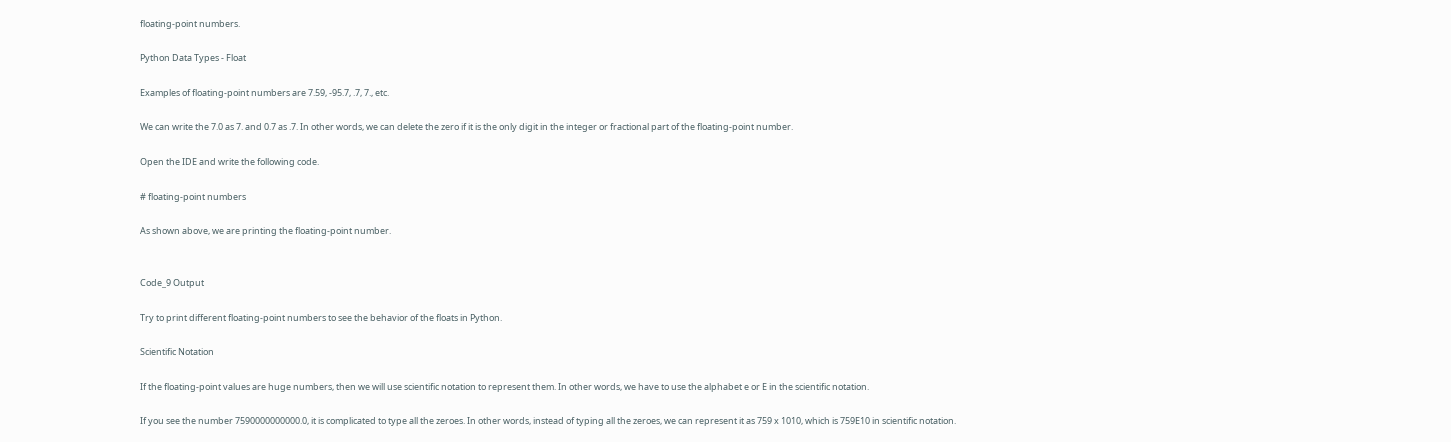floating-point numbers.

Python Data Types - Float

Examples of floating-point numbers are 7.59, -95.7, .7, 7., etc.

We can write the 7.0 as 7. and 0.7 as .7. In other words, we can delete the zero if it is the only digit in the integer or fractional part of the floating-point number.

Open the IDE and write the following code.

# floating-point numbers

As shown above, we are printing the floating-point number.


Code_9 Output

Try to print different floating-point numbers to see the behavior of the floats in Python.

Scientific Notation

If the floating-point values are huge numbers, then we will use scientific notation to represent them. In other words, we have to use the alphabet e or E in the scientific notation.

If you see the number 7590000000000.0, it is complicated to type all the zeroes. In other words, instead of typing all the zeroes, we can represent it as 759 x 1010, which is 759E10 in scientific notation.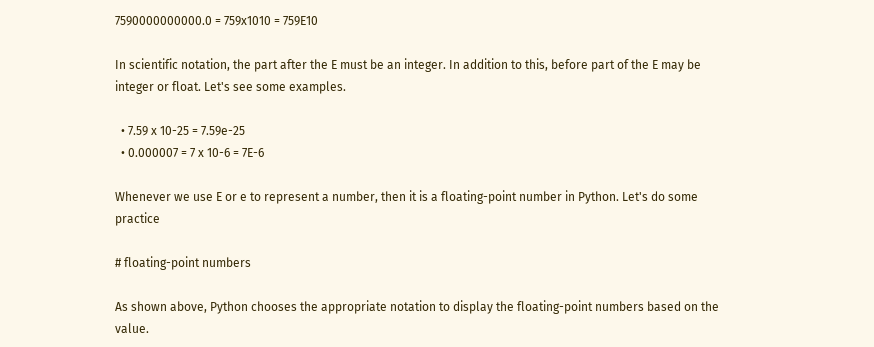7590000000000.0 = 759x1010 = 759E10

In scientific notation, the part after the E must be an integer. In addition to this, before part of the E may be integer or float. Let's see some examples.

  • 7.59 x 10-25 = 7.59e-25
  • 0.000007 = 7 x 10-6 = 7E-6

Whenever we use E or e to represent a number, then it is a floating-point number in Python. Let's do some practice

# floating-point numbers

As shown above, Python chooses the appropriate notation to display the floating-point numbers based on the value.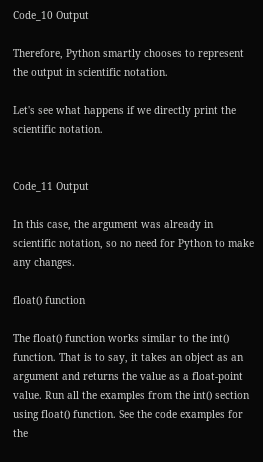Code_10 Output

Therefore, Python smartly chooses to represent the output in scientific notation.

Let's see what happens if we directly print the scientific notation.


Code_11 Output

In this case, the argument was already in scientific notation, so no need for Python to make any changes.

float() function

The float() function works similar to the int() function. That is to say, it takes an object as an argument and returns the value as a float-point value. Run all the examples from the int() section using float() function. See the code examples for the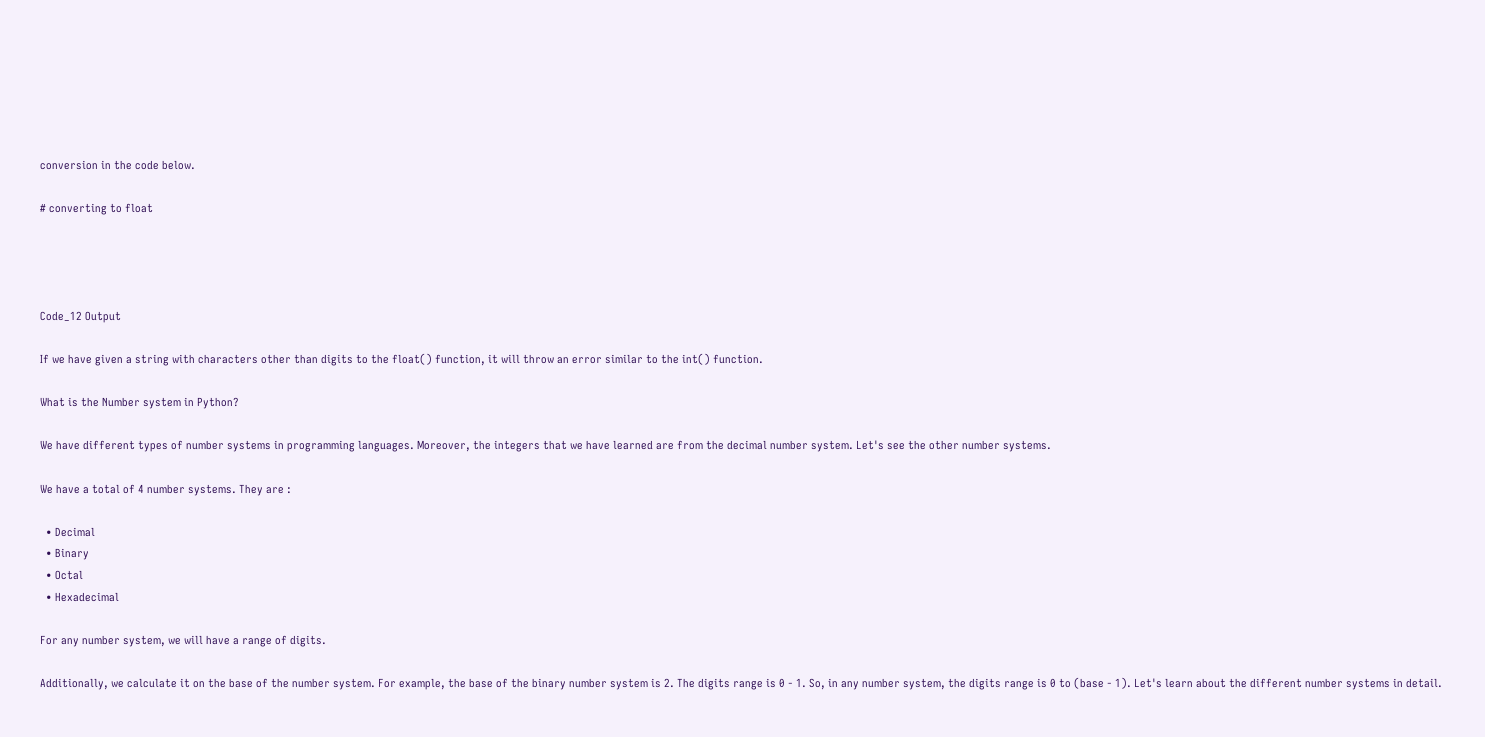conversion in the code below.

# converting to float




Code_12 Output

If we have given a string with characters other than digits to the float() function, it will throw an error similar to the int() function.

What is the Number system in Python?

We have different types of number systems in programming languages. Moreover, the integers that we have learned are from the decimal number system. Let's see the other number systems.

We have a total of 4 number systems. They are :

  • Decimal
  • Binary
  • Octal
  • Hexadecimal

For any number system, we will have a range of digits.

Additionally, we calculate it on the base of the number system. For example, the base of the binary number system is 2. The digits range is 0 - 1. So, in any number system, the digits range is 0 to (base - 1). Let's learn about the different number systems in detail.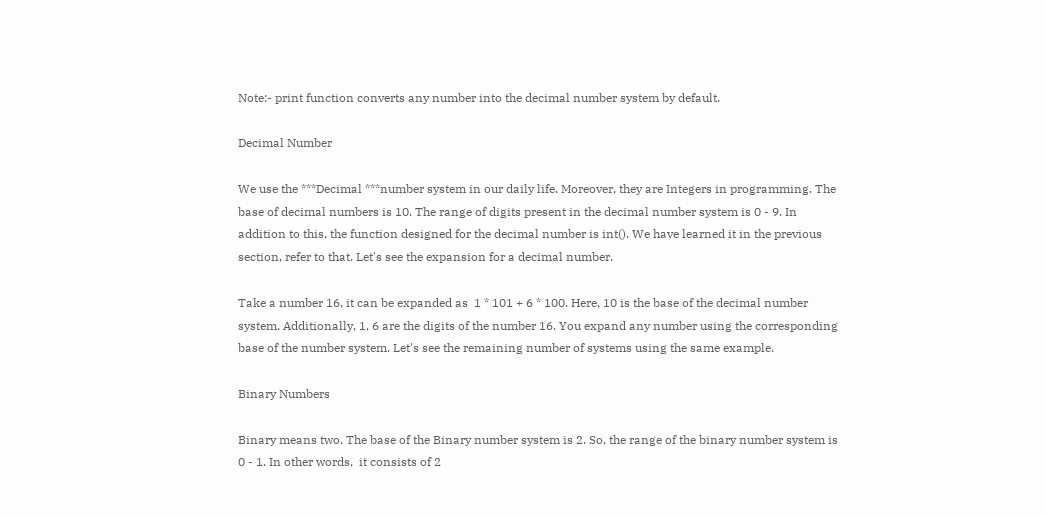Note:- print function converts any number into the decimal number system by default.

Decimal Number

We use the ***Decimal ***number system in our daily life. Moreover, they are Integers in programming. The base of decimal numbers is 10. The range of digits present in the decimal number system is 0 - 9. In addition to this, the function designed for the decimal number is int(). We have learned it in the previous section, refer to that. Let's see the expansion for a decimal number.

Take a number 16, it can be expanded as  1 * 101 + 6 * 100. Here, 10 is the base of the decimal number system. Additionally, 1, 6 are the digits of the number 16. You expand any number using the corresponding base of the number system. Let's see the remaining number of systems using the same example.

Binary Numbers

Binary means two. The base of the Binary number system is 2. So, the range of the binary number system is 0 - 1. In other words,  it consists of 2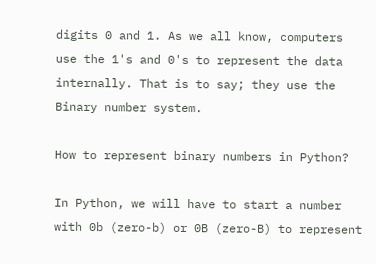digits 0 and 1. As we all know, computers use the 1's and 0's to represent the data internally. That is to say; they use the Binary number system.

How to represent binary numbers in Python?

In Python, we will have to start a number with 0b (zero-b) or 0B (zero-B) to represent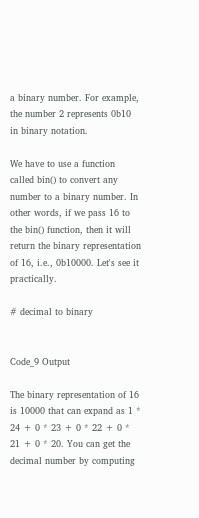a binary number. For example, the number 2 represents 0b10 in binary notation.

We have to use a function called bin() to convert any number to a binary number. In other words, if we pass 16 to the bin() function, then it will return the binary representation of 16, i.e., 0b10000. Let's see it practically.

# decimal to binary


Code_9 Output

The binary representation of 16 is 10000 that can expand as 1 * 24 + 0 * 23 + 0 * 22 + 0 * 21 + 0 * 20. You can get the decimal number by computing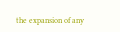the expansion of any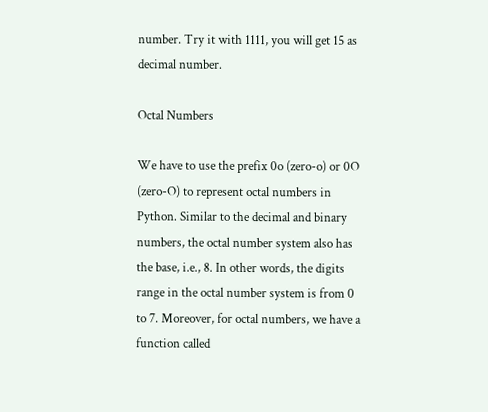number. Try it with 1111, you will get 15 as decimal number.

Octal Numbers

We have to use the prefix 0o (zero-o) or 0O (zero-O) to represent octal numbers in Python. Similar to the decimal and binary numbers, the octal number system also has the base, i.e., 8. In other words, the digits range in the octal number system is from 0 to 7. Moreover, for octal numbers, we have a function called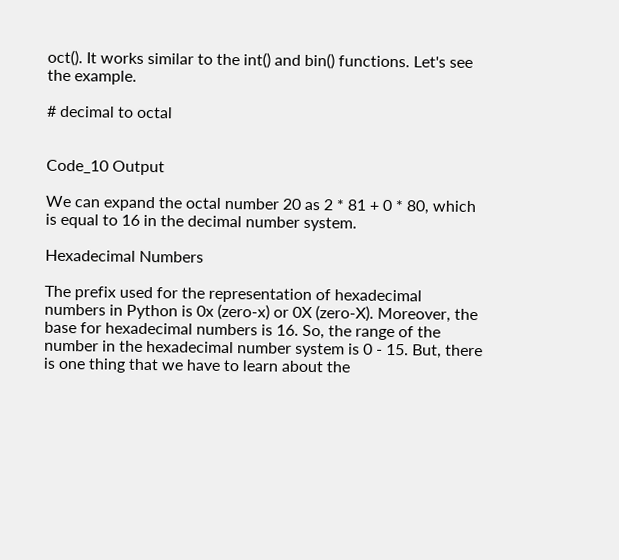oct(). It works similar to the int() and bin() functions. Let's see the example.

# decimal to octal


Code_10 Output

We can expand the octal number 20 as 2 * 81 + 0 * 80, which is equal to 16 in the decimal number system.

Hexadecimal Numbers

The prefix used for the representation of hexadecimal numbers in Python is 0x (zero-x) or 0X (zero-X). Moreover, the base for hexadecimal numbers is 16. So, the range of the number in the hexadecimal number system is 0 - 15. But, there is one thing that we have to learn about the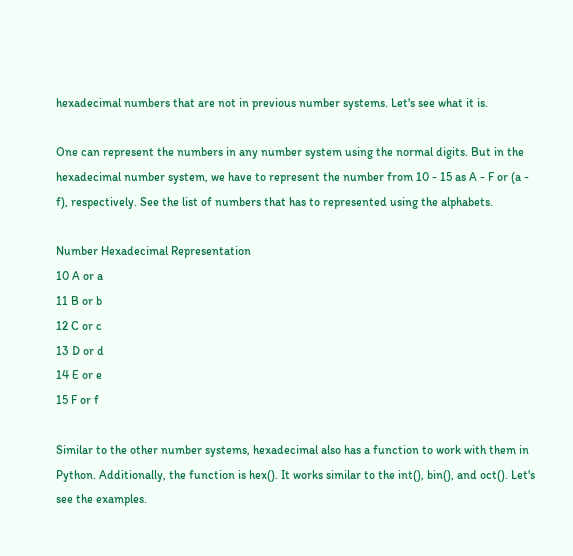hexadecimal numbers that are not in previous number systems. Let's see what it is.

One can represent the numbers in any number system using the normal digits. But in the hexadecimal number system, we have to represent the number from 10 - 15 as A - F or (a - f), respectively. See the list of numbers that has to represented using the alphabets.

Number Hexadecimal Representation
10 A or a
11 B or b
12 C or c
13 D or d
14 E or e
15 F or f

Similar to the other number systems, hexadecimal also has a function to work with them in Python. Additionally, the function is hex(). It works similar to the int(), bin(), and oct(). Let's see the examples.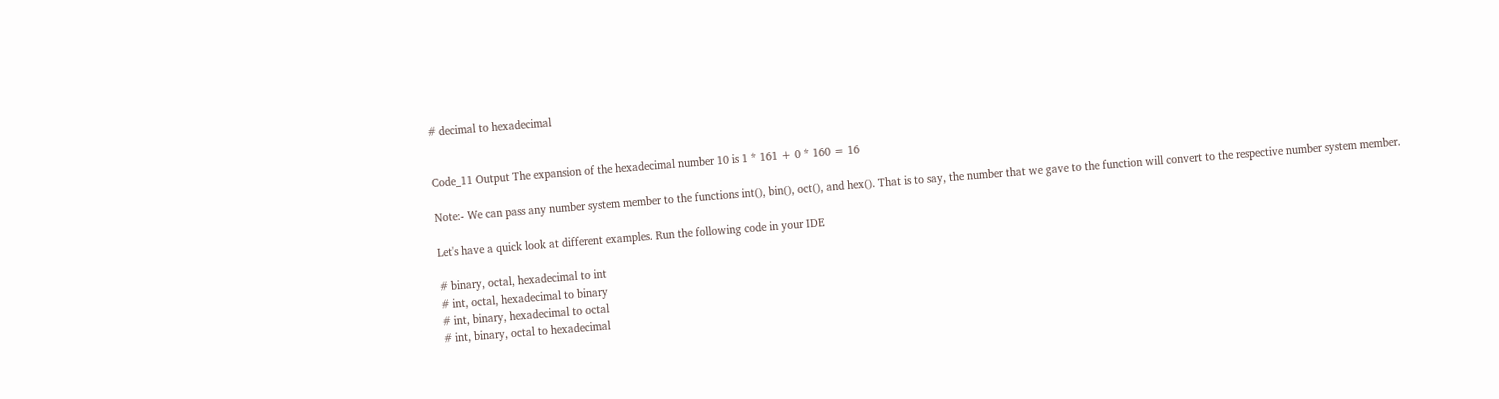# decimal to hexadecimal


Code_11 Output The expansion of the hexadecimal number 10 is 1 * 161 + 0 * 160 = 16

Note:- We can pass any number system member to the functions int(), bin(), oct(), and hex(). That is to say, the number that we gave to the function will convert to the respective number system member.

Let's have a quick look at different examples. Run the following code in your IDE

# binary, octal, hexadecimal to int
# int, octal, hexadecimal to binary
# int, binary, hexadecimal to octal
# int, binary, octal to hexadecimal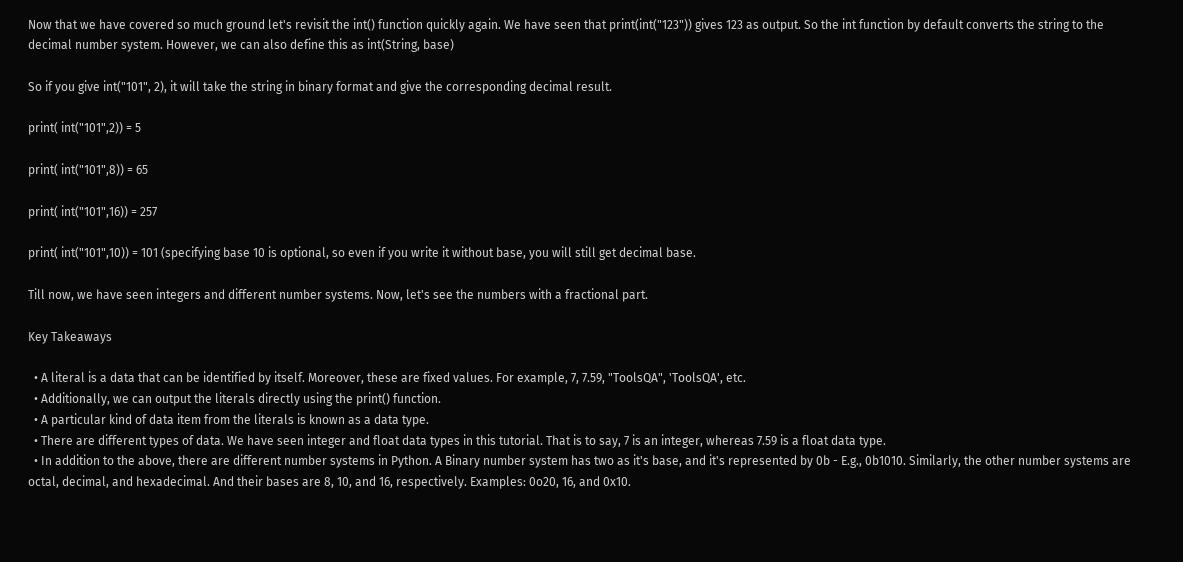Now that we have covered so much ground let's revisit the int() function quickly again. We have seen that print(int("123")) gives 123 as output. So the int function by default converts the string to the decimal number system. However, we can also define this as int(String, base)

So if you give int("101", 2), it will take the string in binary format and give the corresponding decimal result.

print( int("101",2)) = 5

print( int("101",8)) = 65

print( int("101",16)) = 257

print( int("101",10)) = 101 (specifying base 10 is optional, so even if you write it without base, you will still get decimal base.

Till now, we have seen integers and different number systems. Now, let's see the numbers with a fractional part.

Key Takeaways

  • A literal is a data that can be identified by itself. Moreover, these are fixed values. For example, 7, 7.59, "ToolsQA", 'ToolsQA', etc.
  • Additionally, we can output the literals directly using the print() function.
  • A particular kind of data item from the literals is known as a data type.
  • There are different types of data. We have seen integer and float data types in this tutorial. That is to say, 7 is an integer, whereas 7.59 is a float data type.
  • In addition to the above, there are different number systems in Python. A Binary number system has two as it's base, and it's represented by 0b - E.g., 0b1010. Similarly, the other number systems are octal, decimal, and hexadecimal. And their bases are 8, 10, and 16, respectively. Examples: 0o20, 16, and 0x10.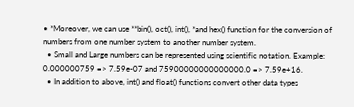• *Moreover, we can use **bin(), oct(), int(), *and hex() function for the conversion of numbers from one number system to another number system.
  • Small and Large numbers can be represented using scientific notation. Example: 0.000000759 => 7.59e-07 and 75900000000000000.0 => 7.59e+16.
  • In addition to above, int() and float() functions convert other data types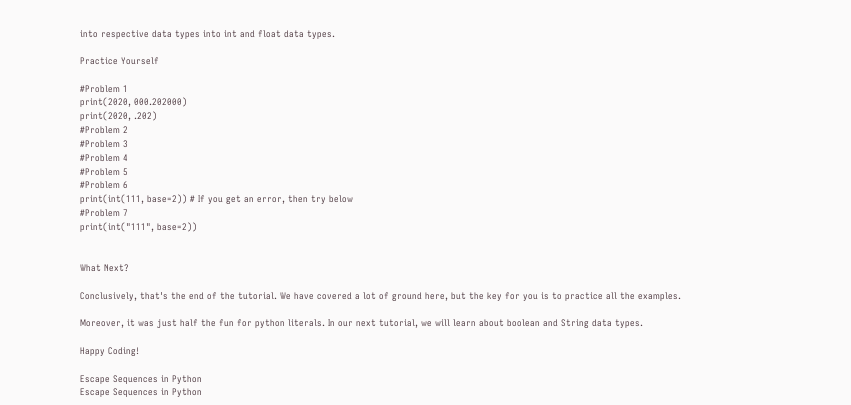into respective data types into int and float data types.

Practice Yourself

#Problem 1
print(2020, 000.202000)
print(2020, .202)
#Problem 2
#Problem 3
#Problem 4
#Problem 5
#Problem 6
print(int(111, base=2)) # If you get an error, then try below
#Problem 7
print(int("111", base=2))


What Next?

Conclusively, that's the end of the tutorial. We have covered a lot of ground here, but the key for you is to practice all the examples.

Moreover, it was just half the fun for python literals. In our next tutorial, we will learn about boolean and String data types.

Happy Coding!

Escape Sequences in Python
Escape Sequences in Python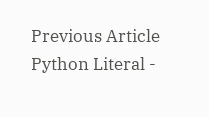Previous Article
Python Literal -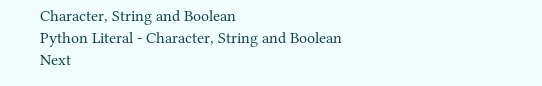Character, String and Boolean
Python Literal - Character, String and Boolean
Next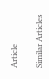Article

Similar Articles